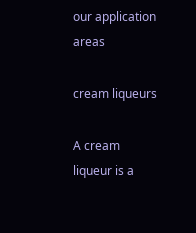our application areas

cream liqueurs

A cream liqueur is a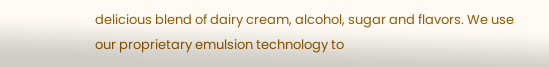delicious blend of dairy cream, alcohol, sugar and flavors. We use our proprietary emulsion technology to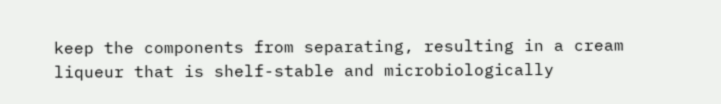keep the components from separating, resulting in a cream liqueur that is shelf-stable and microbiologically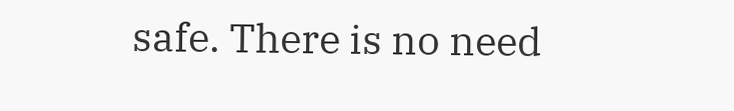safe. There is no need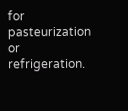for pasteurization or refrigeration.